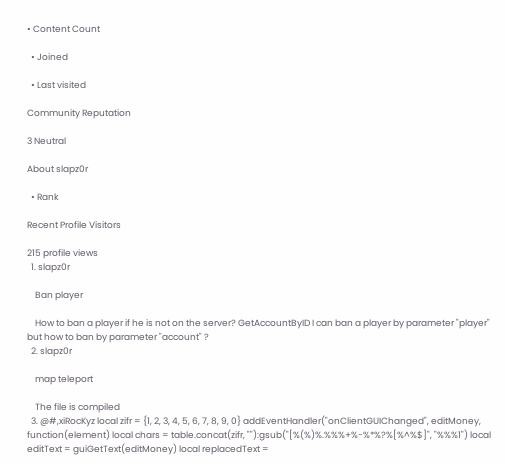• Content Count

  • Joined

  • Last visited

Community Reputation

3 Neutral

About slapz0r

  • Rank

Recent Profile Visitors

215 profile views
  1. slapz0r

    Ban player

    How to ban a player if he is not on the server? GetAccountByID I can ban a player by parameter "player" but how to ban by parameter "account" ?
  2. slapz0r

    map teleport

    The file is compiled
  3. @#,xiRocKyz local zifr = {1, 2, 3, 4, 5, 6, 7, 8, 9, 0} addEventHandler("onClientGUIChanged", editMoney, function(element) local chars = table.concat(zifr, ""):gsub("[%(%)%.%%%+%-%*%?%[%^%$]", "%%%1") local editText = guiGetText(editMoney) local replacedText =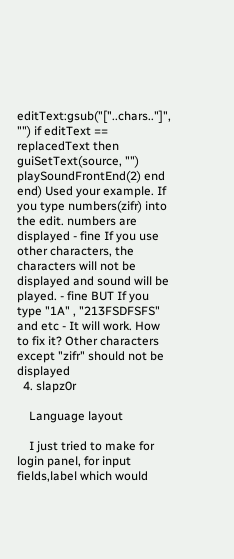editText:gsub("["..chars.."]", "") if editText == replacedText then guiSetText(source, "") playSoundFrontEnd(2) end end) Used your example. If you type numbers(zifr) into the edit. numbers are displayed - fine If you use other characters, the characters will not be displayed and sound will be played. - fine BUT If you type "1A" , "213FSDFSFS" and etc - It will work. How to fix it? Other characters except "zifr" should not be displayed
  4. slapz0r

    Language layout

    I just tried to make for login panel, for input fields,label which would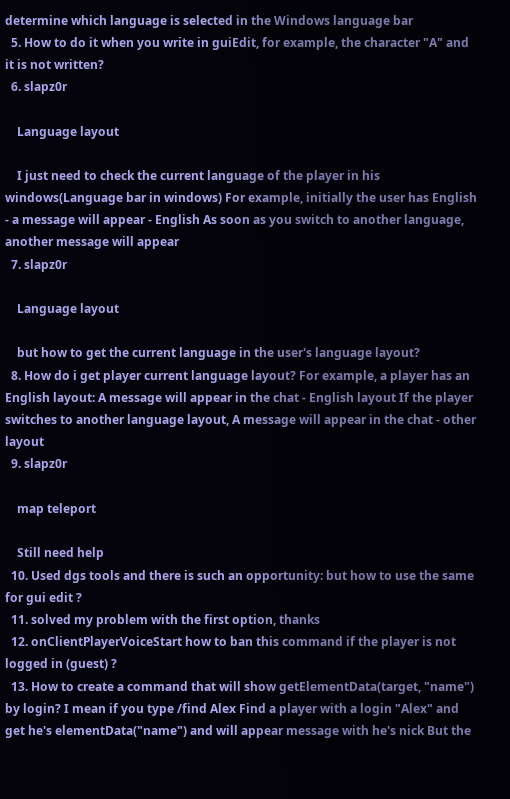determine which language is selected in the Windows language bar
  5. How to do it when you write in guiEdit, for example, the character "A" and it is not written?
  6. slapz0r

    Language layout

    I just need to check the current language of the player in his windows(Language bar in windows) For example, initially the user has English - a message will appear - English As soon as you switch to another language, another message will appear
  7. slapz0r

    Language layout

    but how to get the current language in the user's language layout?
  8. How do i get player current language layout? For example, a player has an English layout: A message will appear in the chat - English layout If the player switches to another language layout, A message will appear in the chat - other layout
  9. slapz0r

    map teleport

    Still need help
  10. Used dgs tools and there is such an opportunity: but how to use the same for gui edit ?
  11. solved my problem with the first option, thanks
  12. onClientPlayerVoiceStart how to ban this command if the player is not logged in (guest) ?
  13. How to create a command that will show getElementData(target, "name") by login? I mean if you type /find Alex Find a player with a login "Alex" and get he's elementData("name") and will appear message with he's nick But the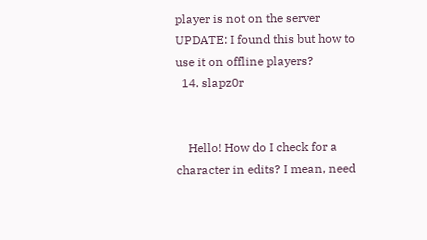player is not on the server UPDATE: I found this but how to use it on offline players?
  14. slapz0r


    Hello! How do I check for a character in edits? I mean, need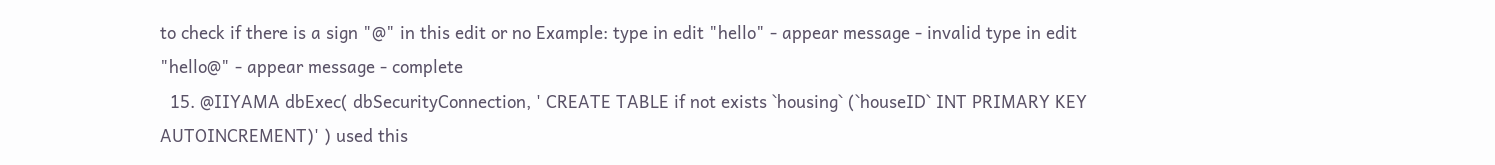to check if there is a sign "@" in this edit or no Example: type in edit "hello" - appear message - invalid type in edit "hello@" - appear message - complete
  15. @IIYAMA dbExec( dbSecurityConnection, ' CREATE TABLE if not exists `housing` (`houseID` INT PRIMARY KEY AUTOINCREMENT)' ) used this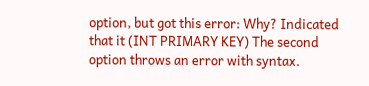option, but got this error: Why? Indicated that it (INT PRIMARY KEY) The second option throws an error with syntax.